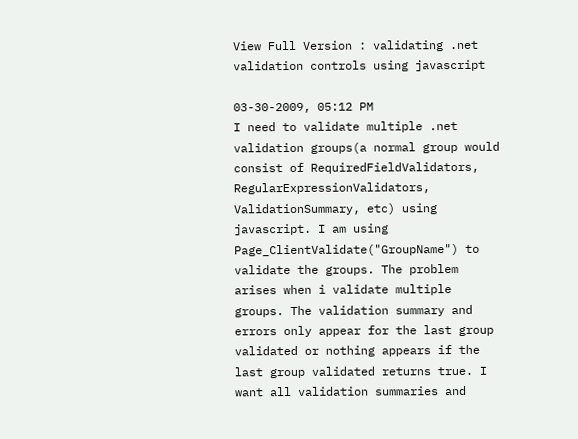View Full Version : validating .net validation controls using javascript

03-30-2009, 05:12 PM
I need to validate multiple .net validation groups(a normal group would consist of RequiredFieldValidators, RegularExpressionValidators, ValidationSummary, etc) using javascript. I am using Page_ClientValidate("GroupName") to validate the groups. The problem arises when i validate multiple groups. The validation summary and errors only appear for the last group validated or nothing appears if the last group validated returns true. I want all validation summaries and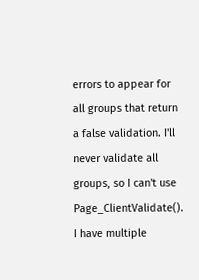errors to appear for all groups that return a false validation. I'll never validate all groups, so I can't use Page_ClientValidate(). I have multiple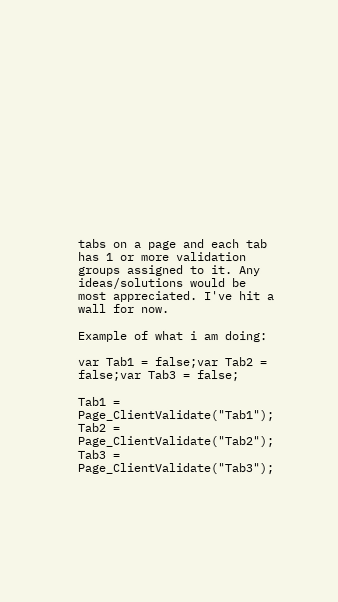tabs on a page and each tab has 1 or more validation groups assigned to it. Any ideas/solutions would be most appreciated. I've hit a wall for now.

Example of what i am doing:

var Tab1 = false;var Tab2 = false;var Tab3 = false;

Tab1 = Page_ClientValidate("Tab1");
Tab2 = Page_ClientValidate("Tab2");
Tab3 = Page_ClientValidate("Tab3");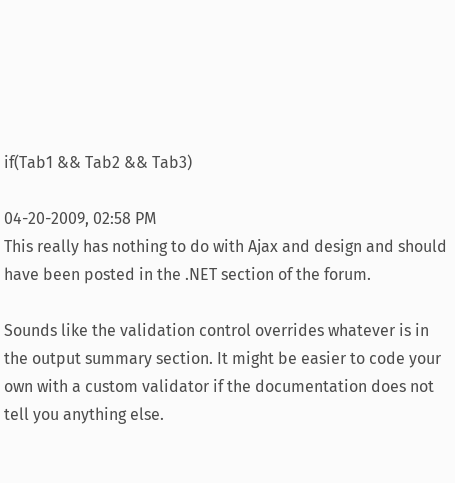if(Tab1 && Tab2 && Tab3)

04-20-2009, 02:58 PM
This really has nothing to do with Ajax and design and should have been posted in the .NET section of the forum.

Sounds like the validation control overrides whatever is in the output summary section. It might be easier to code your own with a custom validator if the documentation does not tell you anything else.